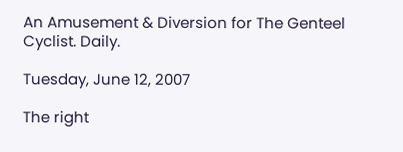An Amusement & Diversion for The Genteel Cyclist. Daily.

Tuesday, June 12, 2007

The right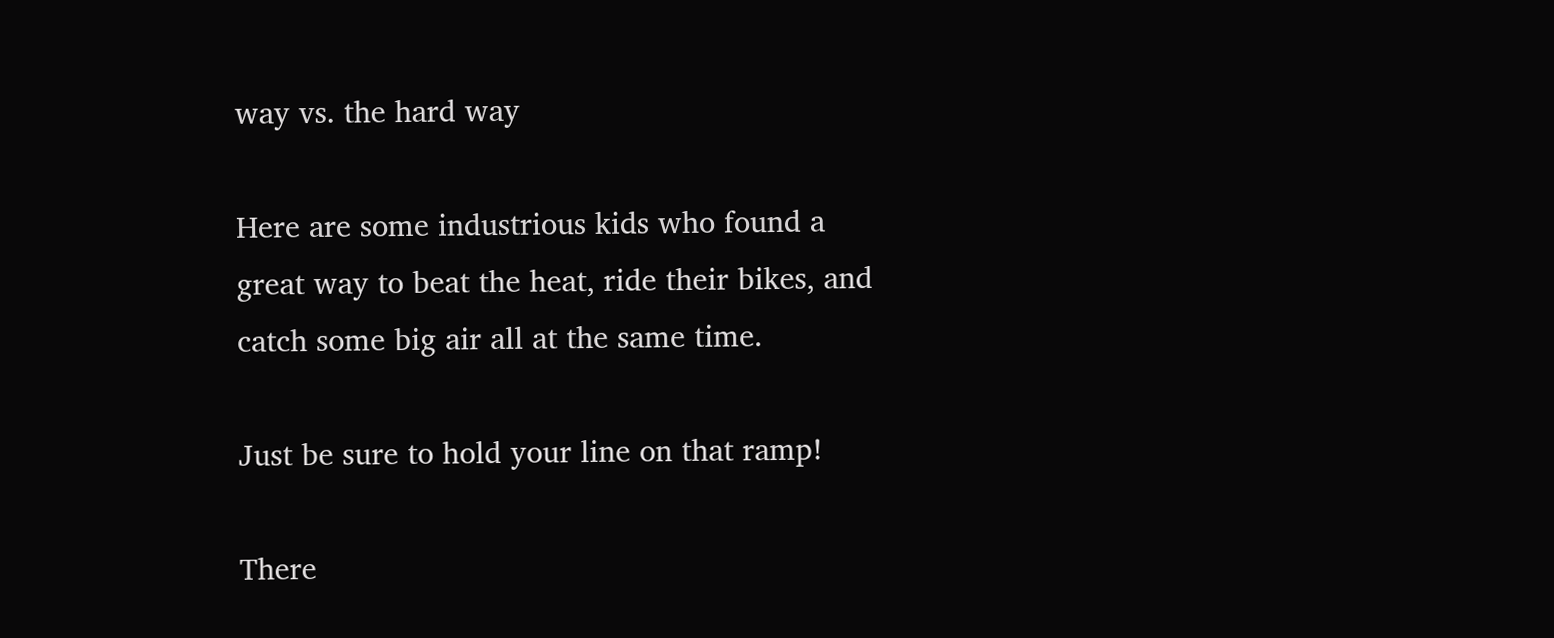way vs. the hard way

Here are some industrious kids who found a great way to beat the heat, ride their bikes, and catch some big air all at the same time.

Just be sure to hold your line on that ramp!

There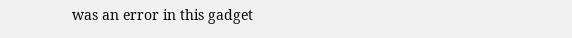was an error in this gadget